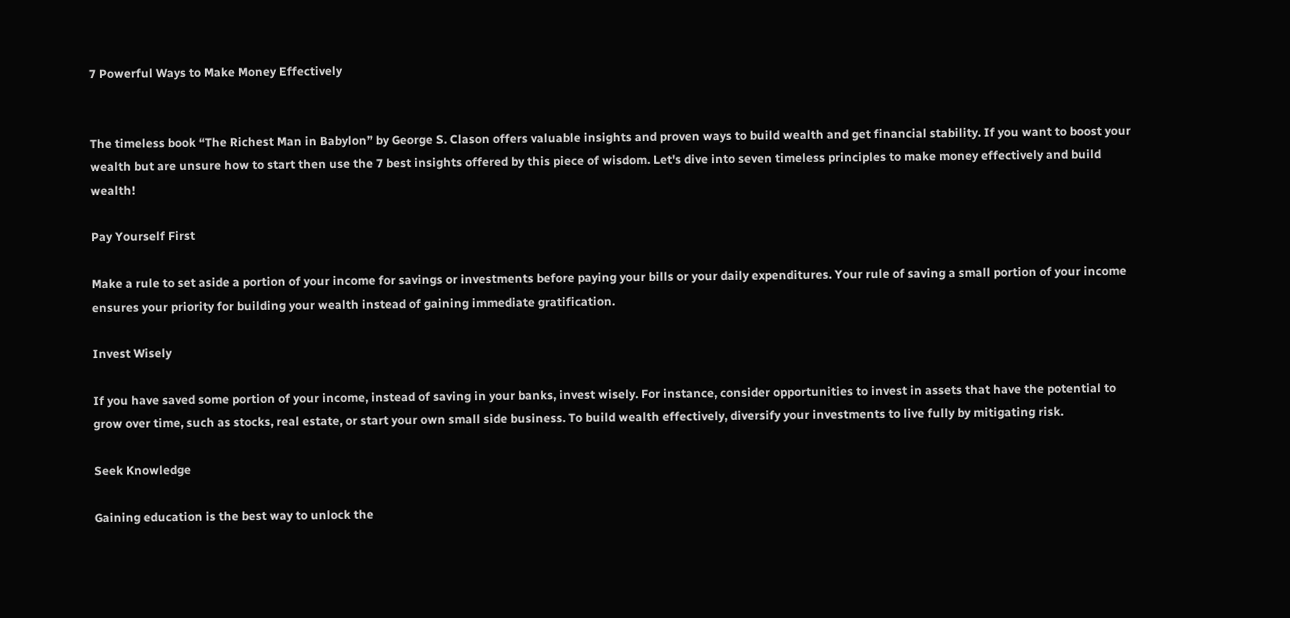7 Powerful Ways to Make Money Effectively


The timeless book “The Richest Man in Babylon” by George S. Clason offers valuable insights and proven ways to build wealth and get financial stability. If you want to boost your wealth but are unsure how to start then use the 7 best insights offered by this piece of wisdom. Let's dive into seven timeless principles to make money effectively and build wealth!

Pay Yourself First

Make a rule to set aside a portion of your income for savings or investments before paying your bills or your daily expenditures. Your rule of saving a small portion of your income ensures your priority for building your wealth instead of gaining immediate gratification.

Invest Wisely

If you have saved some portion of your income, instead of saving in your banks, invest wisely. For instance, consider opportunities to invest in assets that have the potential to grow over time, such as stocks, real estate, or start your own small side business. To build wealth effectively, diversify your investments to live fully by mitigating risk.

Seek Knowledge

Gaining education is the best way to unlock the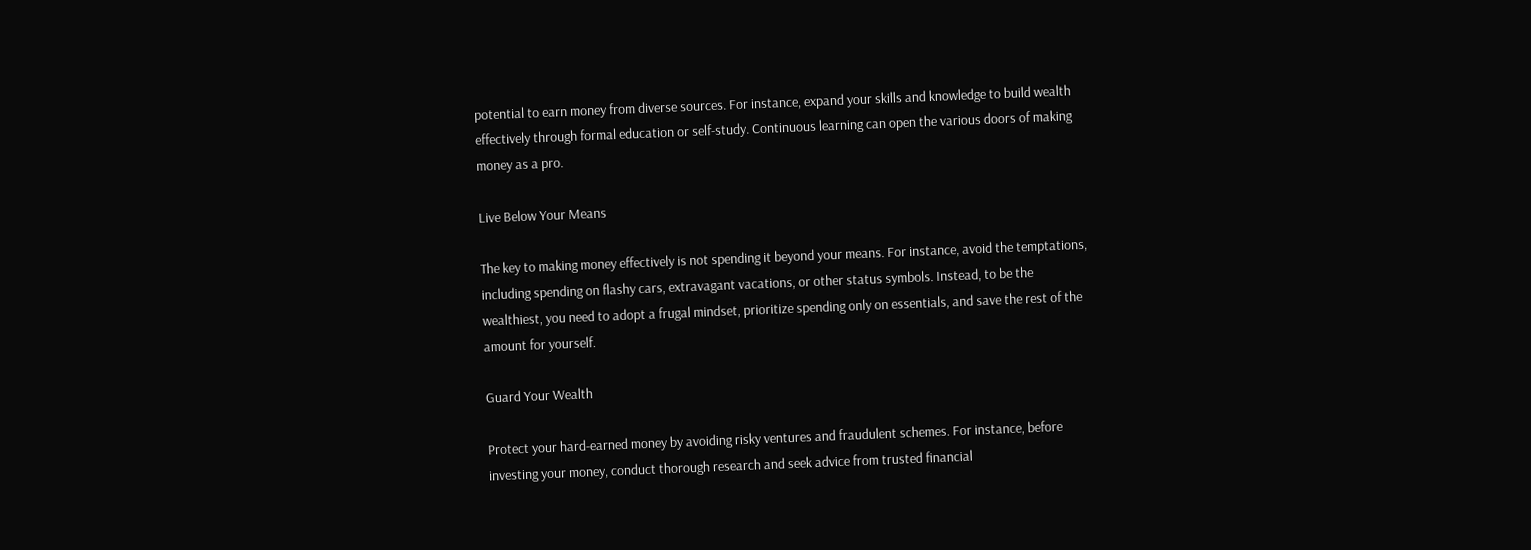potential to earn money from diverse sources. For instance, expand your skills and knowledge to build wealth effectively through formal education or self-study. Continuous learning can open the various doors of making money as a pro.

Live Below Your Means

The key to making money effectively is not spending it beyond your means. For instance, avoid the temptations, including spending on flashy cars, extravagant vacations, or other status symbols. Instead, to be the wealthiest, you need to adopt a frugal mindset, prioritize spending only on essentials, and save the rest of the amount for yourself.

Guard Your Wealth

Protect your hard-earned money by avoiding risky ventures and fraudulent schemes. For instance, before investing your money, conduct thorough research and seek advice from trusted financial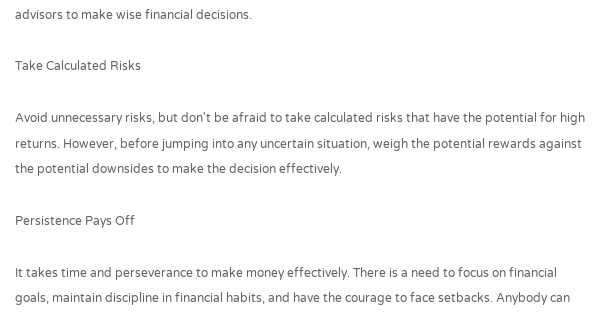advisors to make wise financial decisions.

Take Calculated Risks

Avoid unnecessary risks, but don't be afraid to take calculated risks that have the potential for high returns. However, before jumping into any uncertain situation, weigh the potential rewards against the potential downsides to make the decision effectively.

Persistence Pays Off

It takes time and perseverance to make money effectively. There is a need to focus on financial goals, maintain discipline in financial habits, and have the courage to face setbacks. Anybody can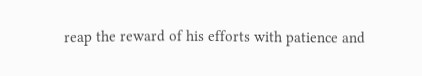reap the reward of his efforts with patience and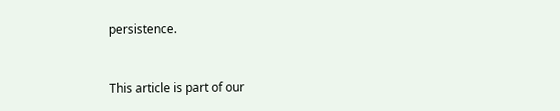persistence.


This article is part of our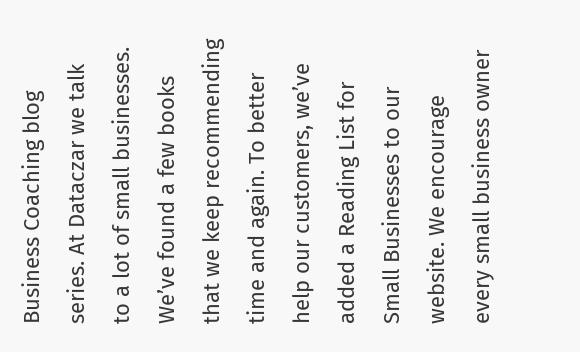Business Coaching blog series. At Dataczar we talk to a lot of small businesses. We’ve found a few books that we keep recommending time and again. To better help our customers, we’ve added a Reading List for Small Businesses to our website. We encourage every small business owner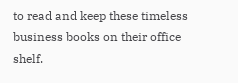to read and keep these timeless business books on their office shelf.